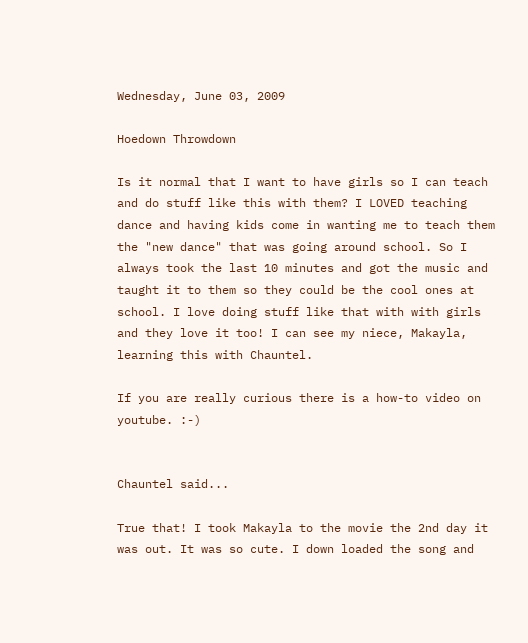Wednesday, June 03, 2009

Hoedown Throwdown

Is it normal that I want to have girls so I can teach and do stuff like this with them? I LOVED teaching dance and having kids come in wanting me to teach them the "new dance" that was going around school. So I always took the last 10 minutes and got the music and taught it to them so they could be the cool ones at school. I love doing stuff like that with with girls and they love it too! I can see my niece, Makayla, learning this with Chauntel.

If you are really curious there is a how-to video on youtube. :-)


Chauntel said...

True that! I took Makayla to the movie the 2nd day it was out. It was so cute. I down loaded the song and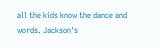all the kids know the dance and words. Jackson's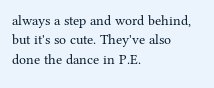always a step and word behind, but it's so cute. They've also done the dance in P.E.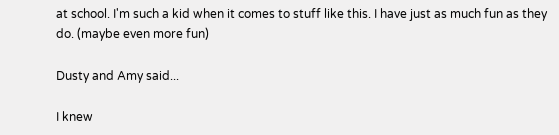at school. I'm such a kid when it comes to stuff like this. I have just as much fun as they do. (maybe even more fun)

Dusty and Amy said...

I knew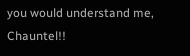you would understand me, Chauntel!!